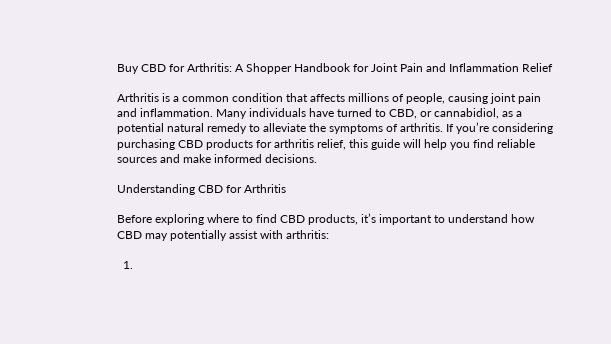Buy CBD for Arthritis: A Shopper Handbook for Joint Pain and Inflammation Relief

Arthritis is a common condition that affects millions of people, causing joint pain and inflammation. Many individuals have turned to CBD, or cannabidiol, as a potential natural remedy to alleviate the symptoms of arthritis. If you’re considering purchasing CBD products for arthritis relief, this guide will help you find reliable sources and make informed decisions.

Understanding CBD for Arthritis

Before exploring where to find CBD products, it’s important to understand how CBD may potentially assist with arthritis:

  1.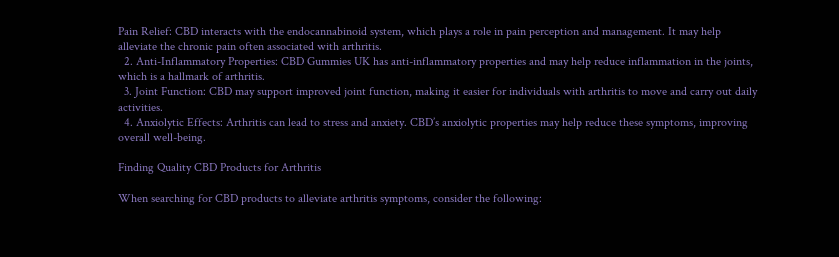Pain Relief: CBD interacts with the endocannabinoid system, which plays a role in pain perception and management. It may help alleviate the chronic pain often associated with arthritis.
  2. Anti-Inflammatory Properties: CBD Gummies UK has anti-inflammatory properties and may help reduce inflammation in the joints, which is a hallmark of arthritis.
  3. Joint Function: CBD may support improved joint function, making it easier for individuals with arthritis to move and carry out daily activities.
  4. Anxiolytic Effects: Arthritis can lead to stress and anxiety. CBD’s anxiolytic properties may help reduce these symptoms, improving overall well-being.

Finding Quality CBD Products for Arthritis

When searching for CBD products to alleviate arthritis symptoms, consider the following: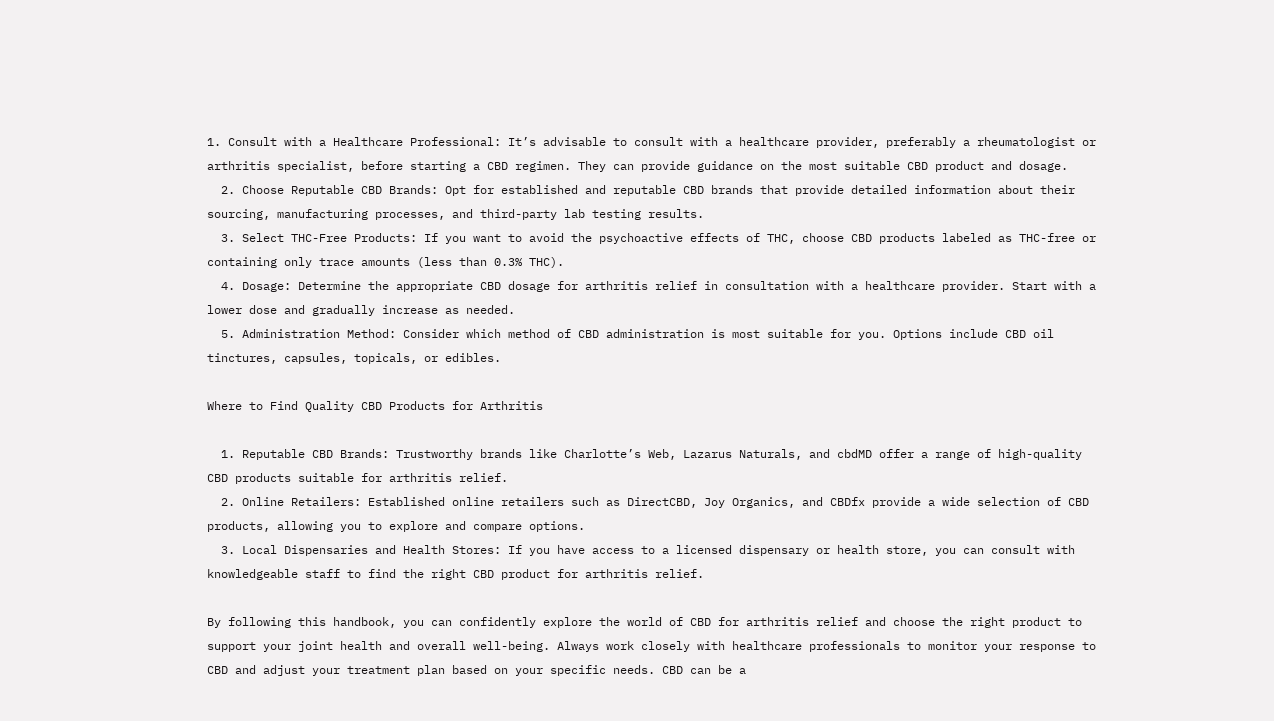1. Consult with a Healthcare Professional: It’s advisable to consult with a healthcare provider, preferably a rheumatologist or arthritis specialist, before starting a CBD regimen. They can provide guidance on the most suitable CBD product and dosage.
  2. Choose Reputable CBD Brands: Opt for established and reputable CBD brands that provide detailed information about their sourcing, manufacturing processes, and third-party lab testing results.
  3. Select THC-Free Products: If you want to avoid the psychoactive effects of THC, choose CBD products labeled as THC-free or containing only trace amounts (less than 0.3% THC).
  4. Dosage: Determine the appropriate CBD dosage for arthritis relief in consultation with a healthcare provider. Start with a lower dose and gradually increase as needed.
  5. Administration Method: Consider which method of CBD administration is most suitable for you. Options include CBD oil tinctures, capsules, topicals, or edibles.

Where to Find Quality CBD Products for Arthritis

  1. Reputable CBD Brands: Trustworthy brands like Charlotte’s Web, Lazarus Naturals, and cbdMD offer a range of high-quality CBD products suitable for arthritis relief.
  2. Online Retailers: Established online retailers such as DirectCBD, Joy Organics, and CBDfx provide a wide selection of CBD products, allowing you to explore and compare options.
  3. Local Dispensaries and Health Stores: If you have access to a licensed dispensary or health store, you can consult with knowledgeable staff to find the right CBD product for arthritis relief.

By following this handbook, you can confidently explore the world of CBD for arthritis relief and choose the right product to support your joint health and overall well-being. Always work closely with healthcare professionals to monitor your response to CBD and adjust your treatment plan based on your specific needs. CBD can be a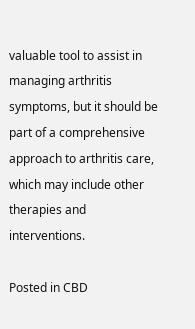valuable tool to assist in managing arthritis symptoms, but it should be part of a comprehensive approach to arthritis care, which may include other therapies and interventions.

Posted in CBD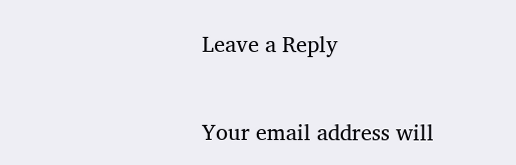Leave a Reply

Your email address will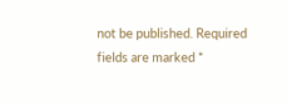not be published. Required fields are marked *